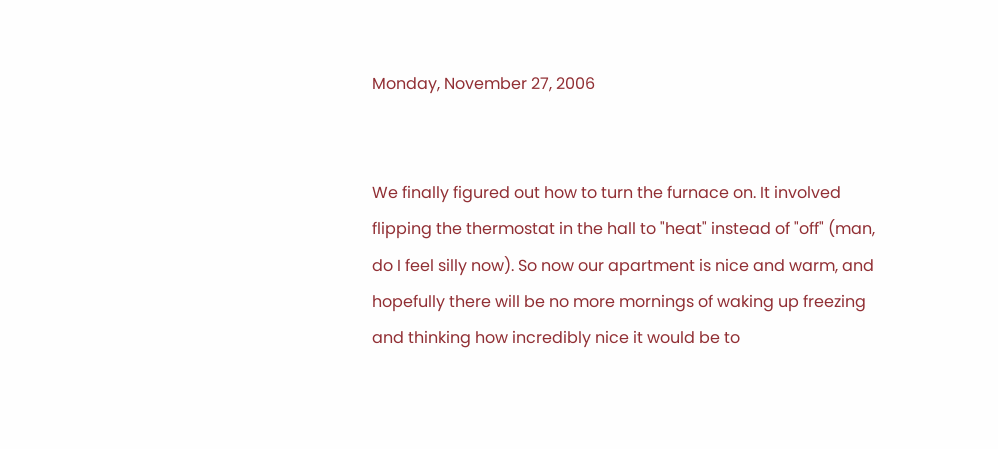Monday, November 27, 2006


We finally figured out how to turn the furnace on. It involved flipping the thermostat in the hall to "heat" instead of "off" (man, do I feel silly now). So now our apartment is nice and warm, and hopefully there will be no more mornings of waking up freezing and thinking how incredibly nice it would be to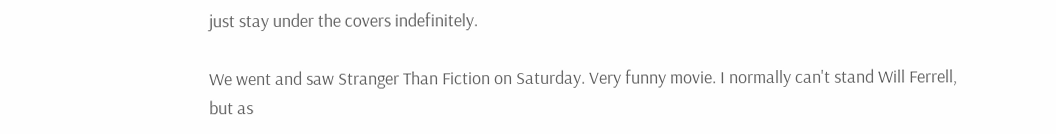just stay under the covers indefinitely.

We went and saw Stranger Than Fiction on Saturday. Very funny movie. I normally can't stand Will Ferrell, but as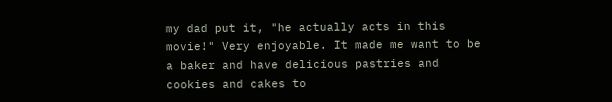my dad put it, "he actually acts in this movie!" Very enjoyable. It made me want to be a baker and have delicious pastries and cookies and cakes to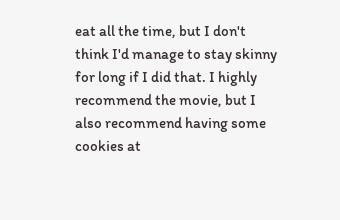eat all the time, but I don't think I'd manage to stay skinny for long if I did that. I highly recommend the movie, but I also recommend having some cookies at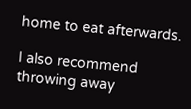home to eat afterwards.

I also recommend throwing away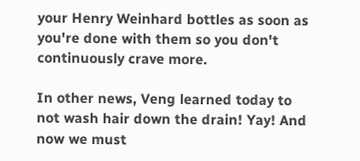your Henry Weinhard bottles as soon as you're done with them so you don't continuously crave more.

In other news, Veng learned today to not wash hair down the drain! Yay! And now we must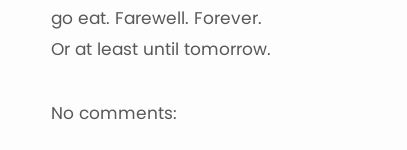go eat. Farewell. Forever. Or at least until tomorrow.

No comments: